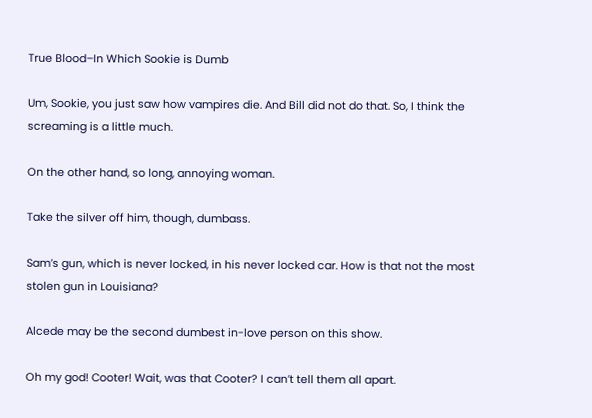True Blood–In Which Sookie is Dumb

Um, Sookie, you just saw how vampires die. And Bill did not do that. So, I think the screaming is a little much.

On the other hand, so long, annoying woman.

Take the silver off him, though, dumbass.

Sam’s gun, which is never locked, in his never locked car. How is that not the most stolen gun in Louisiana?

Alcede may be the second dumbest in-love person on this show.

Oh my god! Cooter! Wait, was that Cooter? I can’t tell them all apart.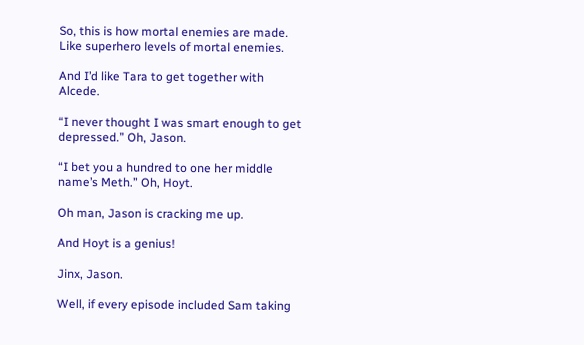So, this is how mortal enemies are made. Like superhero levels of mortal enemies.

And I’d like Tara to get together with Alcede.

“I never thought I was smart enough to get depressed.” Oh, Jason.

“I bet you a hundred to one her middle name’s Meth.” Oh, Hoyt.

Oh man, Jason is cracking me up.

And Hoyt is a genius!

Jinx, Jason.

Well, if every episode included Sam taking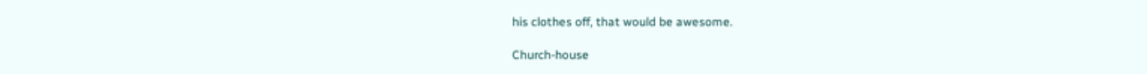his clothes off, that would be awesome.

Church-house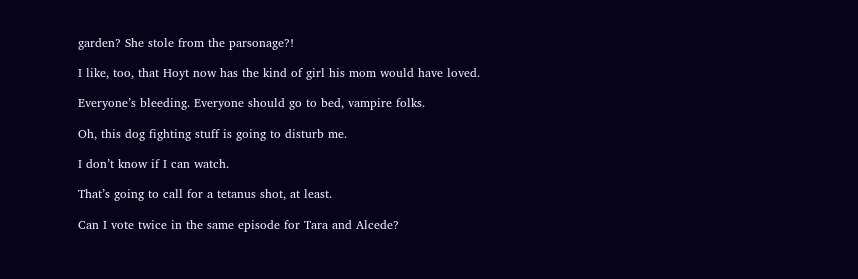garden? She stole from the parsonage?!

I like, too, that Hoyt now has the kind of girl his mom would have loved.

Everyone’s bleeding. Everyone should go to bed, vampire folks.

Oh, this dog fighting stuff is going to disturb me.

I don’t know if I can watch.

That’s going to call for a tetanus shot, at least.

Can I vote twice in the same episode for Tara and Alcede?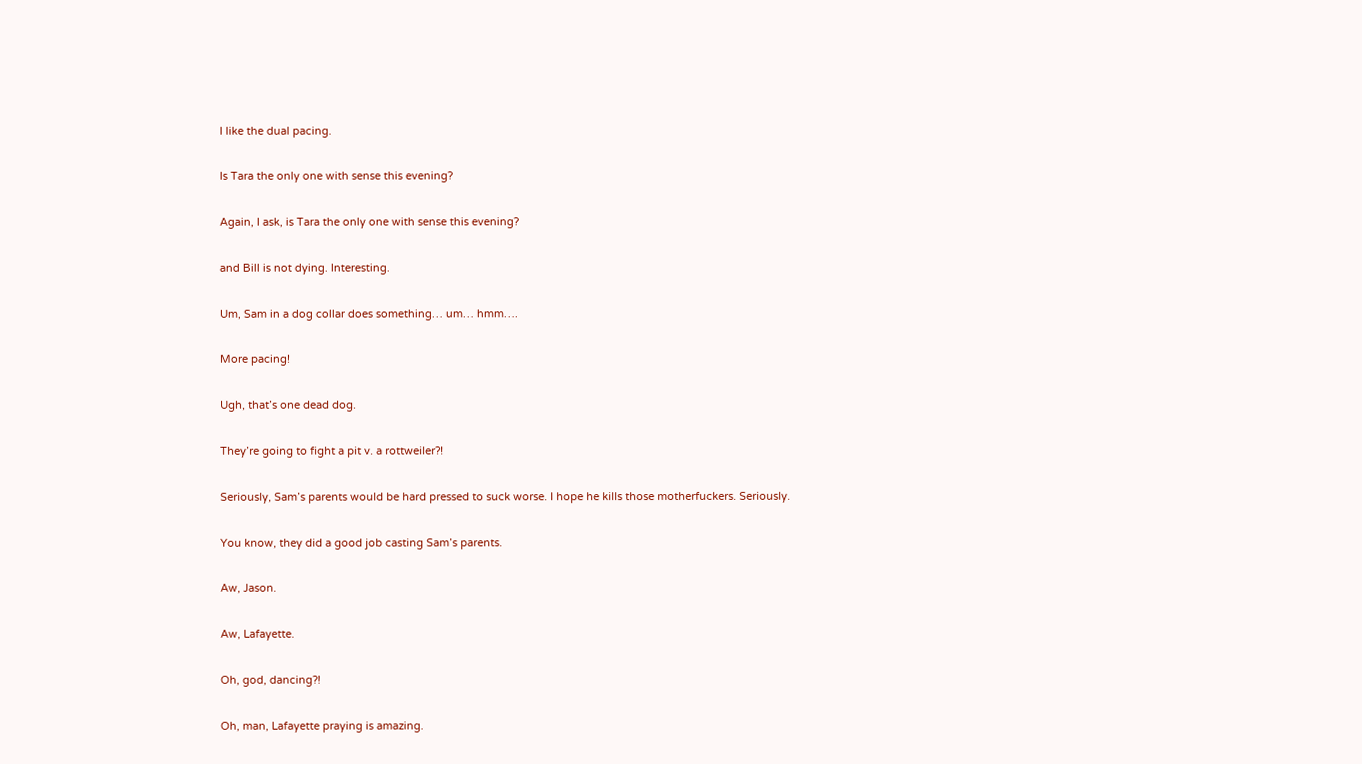I like the dual pacing.

Is Tara the only one with sense this evening?

Again, I ask, is Tara the only one with sense this evening?

and Bill is not dying. Interesting.

Um, Sam in a dog collar does something… um… hmm….

More pacing!

Ugh, that’s one dead dog.

They’re going to fight a pit v. a rottweiler?!

Seriously, Sam’s parents would be hard pressed to suck worse. I hope he kills those motherfuckers. Seriously.

You know, they did a good job casting Sam’s parents.

Aw, Jason.

Aw, Lafayette.

Oh, god, dancing?!

Oh, man, Lafayette praying is amazing.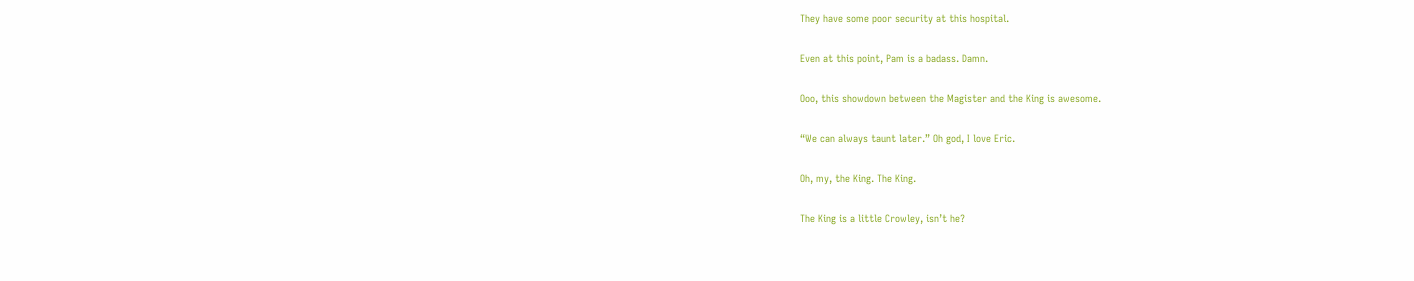They have some poor security at this hospital.

Even at this point, Pam is a badass. Damn.

Ooo, this showdown between the Magister and the King is awesome.

“We can always taunt later.” Oh god, I love Eric.

Oh, my, the King. The King.

The King is a little Crowley, isn’t he?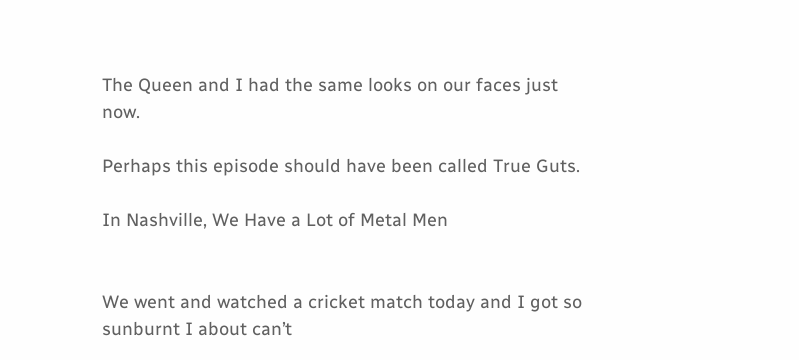The Queen and I had the same looks on our faces just now.

Perhaps this episode should have been called True Guts.

In Nashville, We Have a Lot of Metal Men


We went and watched a cricket match today and I got so sunburnt I about can’t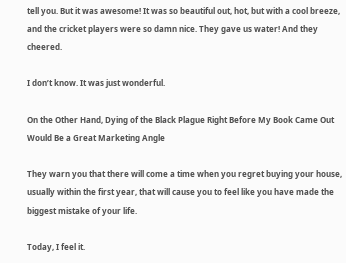tell you. But it was awesome! It was so beautiful out, hot, but with a cool breeze, and the cricket players were so damn nice. They gave us water! And they cheered.

I don’t know. It was just wonderful.

On the Other Hand, Dying of the Black Plague Right Before My Book Came Out Would Be a Great Marketing Angle

They warn you that there will come a time when you regret buying your house, usually within the first year, that will cause you to feel like you have made the biggest mistake of your life.

Today, I feel it.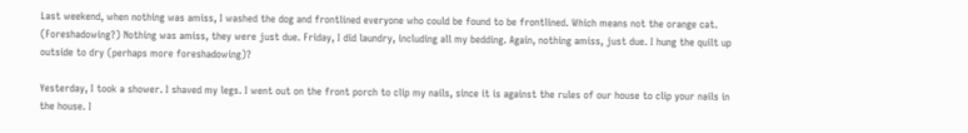Last weekend, when nothing was amiss, I washed the dog and frontlined everyone who could be found to be frontlined. Which means not the orange cat. (Foreshadowing?) Nothing was amiss, they were just due. Friday, I did laundry, including all my bedding. Again, nothing amiss, just due. I hung the quilt up outside to dry (perhaps more foreshadowing)?

Yesterday, I took a shower. I shaved my legs. I went out on the front porch to clip my nails, since it is against the rules of our house to clip your nails in the house. I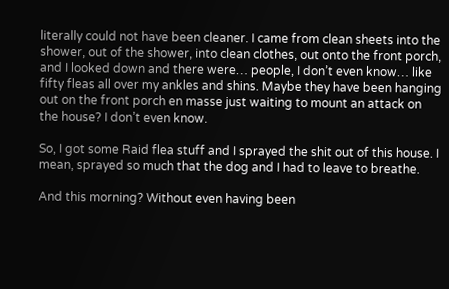literally could not have been cleaner. I came from clean sheets into the shower, out of the shower, into clean clothes, out onto the front porch, and I looked down and there were… people, I don’t even know… like fifty fleas all over my ankles and shins. Maybe they have been hanging out on the front porch en masse just waiting to mount an attack on the house? I don’t even know.

So, I got some Raid flea stuff and I sprayed the shit out of this house. I mean, sprayed so much that the dog and I had to leave to breathe.

And this morning? Without even having been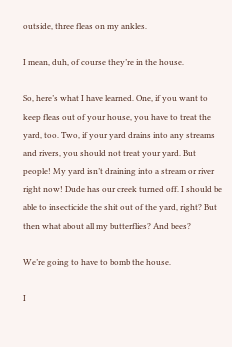outside, three fleas on my ankles.

I mean, duh, of course they’re in the house.

So, here’s what I have learned. One, if you want to keep fleas out of your house, you have to treat the yard, too. Two, if your yard drains into any streams and rivers, you should not treat your yard. But people! My yard isn’t draining into a stream or river right now! Dude has our creek turned off. I should be able to insecticide the shit out of the yard, right? But then what about all my butterflies? And bees?

We’re going to have to bomb the house.

I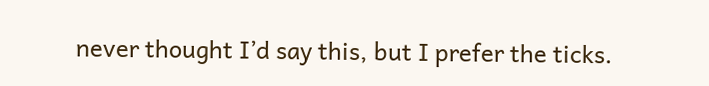never thought I’d say this, but I prefer the ticks.